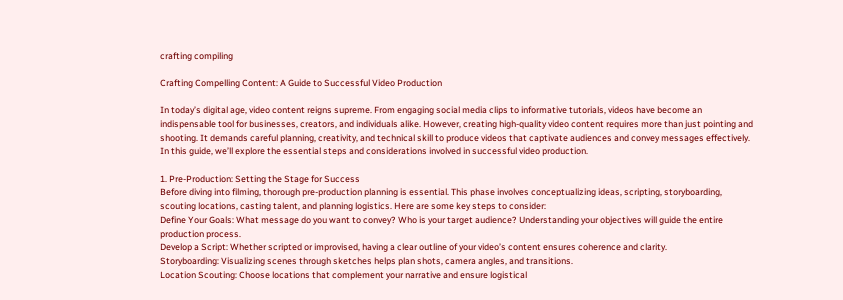crafting compiling

Crafting Compelling Content: A Guide to Successful Video Production

In today’s digital age, video content reigns supreme. From engaging social media clips to informative tutorials, videos have become an indispensable tool for businesses, creators, and individuals alike. However, creating high-quality video content requires more than just pointing and shooting. It demands careful planning, creativity, and technical skill to produce videos that captivate audiences and convey messages effectively. In this guide, we’ll explore the essential steps and considerations involved in successful video production.

1. Pre-Production: Setting the Stage for Success
Before diving into filming, thorough pre-production planning is essential. This phase involves conceptualizing ideas, scripting, storyboarding, scouting locations, casting talent, and planning logistics. Here are some key steps to consider:
Define Your Goals: What message do you want to convey? Who is your target audience? Understanding your objectives will guide the entire production process.
Develop a Script: Whether scripted or improvised, having a clear outline of your video’s content ensures coherence and clarity.
Storyboarding: Visualizing scenes through sketches helps plan shots, camera angles, and transitions.
Location Scouting: Choose locations that complement your narrative and ensure logistical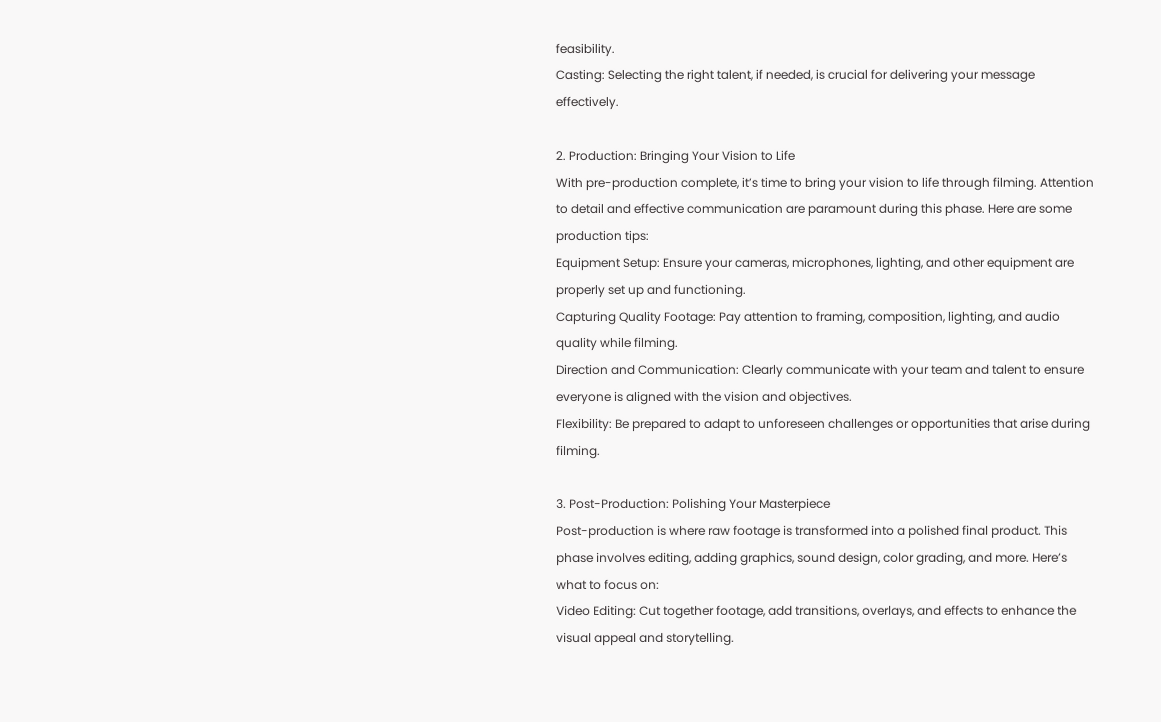feasibility.
Casting: Selecting the right talent, if needed, is crucial for delivering your message effectively.

2. Production: Bringing Your Vision to Life
With pre-production complete, it’s time to bring your vision to life through filming. Attention to detail and effective communication are paramount during this phase. Here are some production tips:
Equipment Setup: Ensure your cameras, microphones, lighting, and other equipment are properly set up and functioning.
Capturing Quality Footage: Pay attention to framing, composition, lighting, and audio quality while filming.
Direction and Communication: Clearly communicate with your team and talent to ensure everyone is aligned with the vision and objectives.
Flexibility: Be prepared to adapt to unforeseen challenges or opportunities that arise during filming.

3. Post-Production: Polishing Your Masterpiece
Post-production is where raw footage is transformed into a polished final product. This phase involves editing, adding graphics, sound design, color grading, and more. Here’s what to focus on:
Video Editing: Cut together footage, add transitions, overlays, and effects to enhance the visual appeal and storytelling.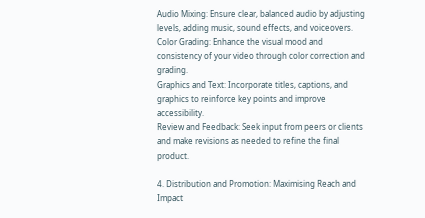Audio Mixing: Ensure clear, balanced audio by adjusting levels, adding music, sound effects, and voiceovers.
Color Grading: Enhance the visual mood and consistency of your video through color correction and grading.
Graphics and Text: Incorporate titles, captions, and graphics to reinforce key points and improve accessibility.
Review and Feedback: Seek input from peers or clients and make revisions as needed to refine the final product.

4. Distribution and Promotion: Maximising Reach and Impact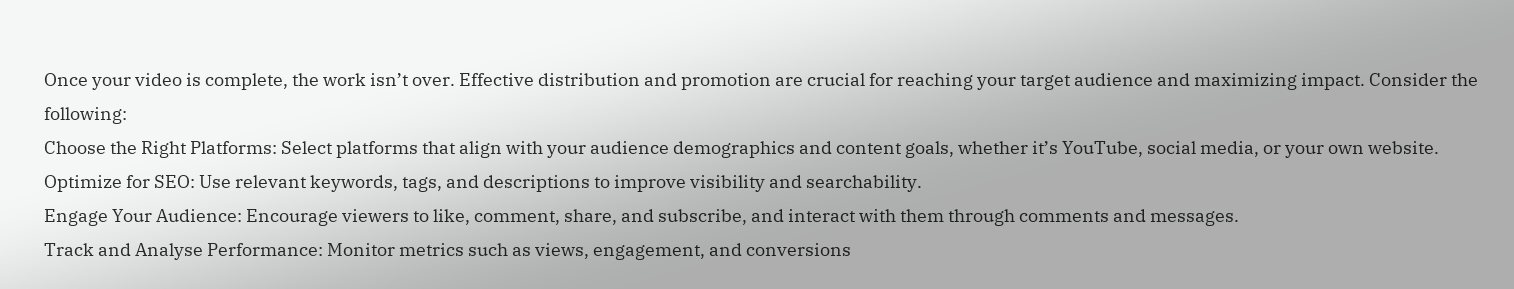Once your video is complete, the work isn’t over. Effective distribution and promotion are crucial for reaching your target audience and maximizing impact. Consider the following:
Choose the Right Platforms: Select platforms that align with your audience demographics and content goals, whether it’s YouTube, social media, or your own website.
Optimize for SEO: Use relevant keywords, tags, and descriptions to improve visibility and searchability.
Engage Your Audience: Encourage viewers to like, comment, share, and subscribe, and interact with them through comments and messages.
Track and Analyse Performance: Monitor metrics such as views, engagement, and conversions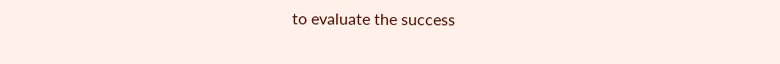to evaluate the success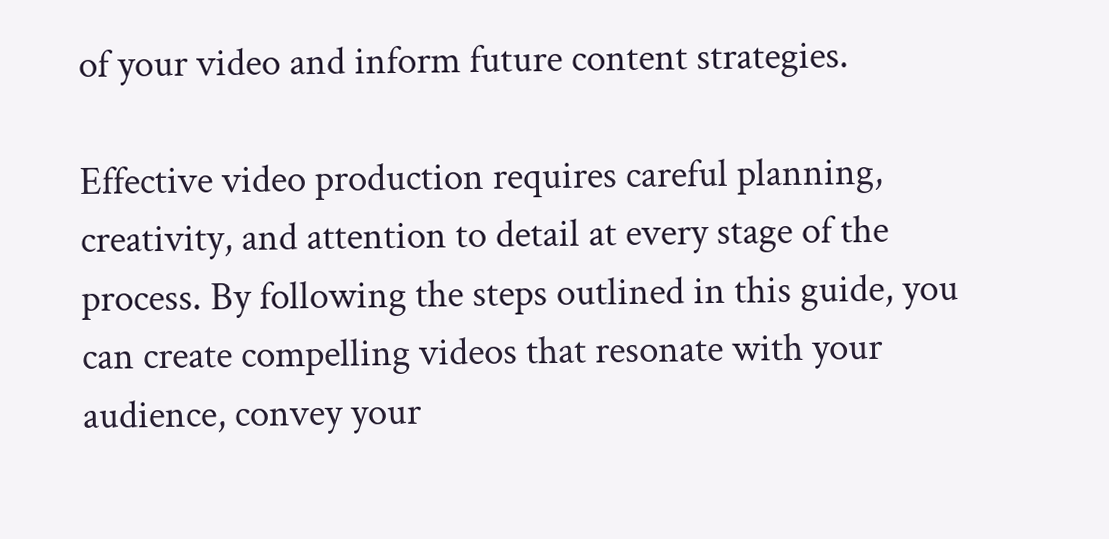of your video and inform future content strategies.

Effective video production requires careful planning, creativity, and attention to detail at every stage of the process. By following the steps outlined in this guide, you can create compelling videos that resonate with your audience, convey your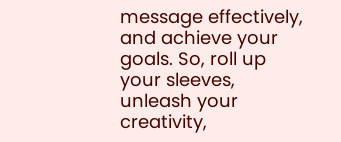message effectively, and achieve your goals. So, roll up your sleeves, unleash your creativity,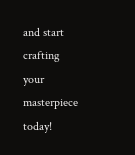and start crafting your masterpiece today!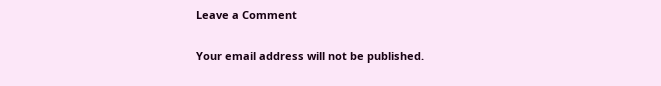Leave a Comment

Your email address will not be published.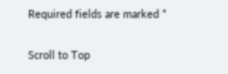Required fields are marked *

Scroll to Top